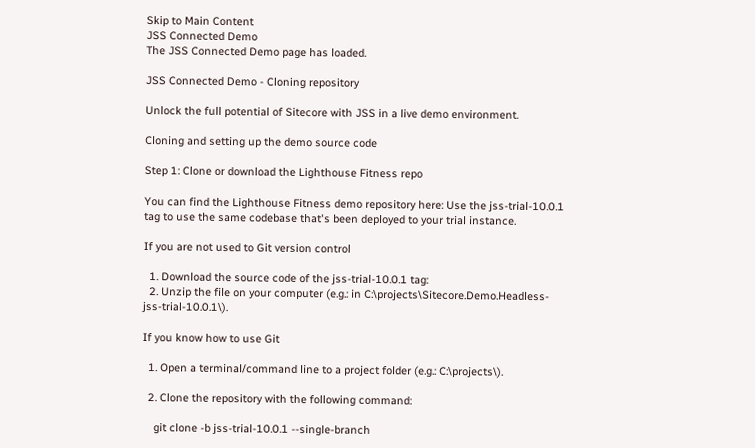Skip to Main Content
JSS Connected Demo
The JSS Connected Demo page has loaded.

JSS Connected Demo - Cloning repository

Unlock the full potential of Sitecore with JSS in a live demo environment.

Cloning and setting up the demo source code

Step 1: Clone or download the Lighthouse Fitness repo

You can find the Lighthouse Fitness demo repository here: Use the jss-trial-10.0.1 tag to use the same codebase that's been deployed to your trial instance.

If you are not used to Git version control

  1. Download the source code of the jss-trial-10.0.1 tag:
  2. Unzip the file on your computer (e.g.: in C:\projects\Sitecore.Demo.Headless-jss-trial-10.0.1\).

If you know how to use Git

  1. Open a terminal/command line to a project folder (e.g.: C:\projects\).

  2. Clone the repository with the following command:

    git clone -b jss-trial-10.0.1 --single-branch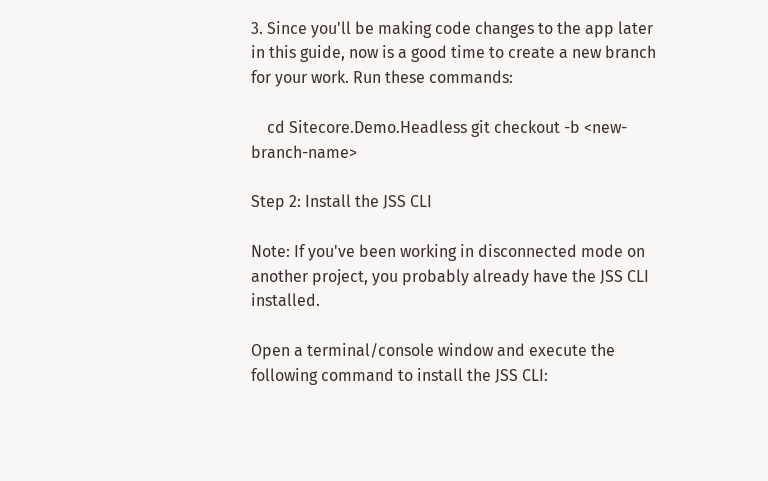3. Since you'll be making code changes to the app later in this guide, now is a good time to create a new branch for your work. Run these commands:

    cd Sitecore.Demo.Headless git checkout -b <new-branch-name>

Step 2: Install the JSS CLI

Note: If you've been working in disconnected mode on another project, you probably already have the JSS CLI installed.

Open a terminal/console window and execute the following command to install the JSS CLI: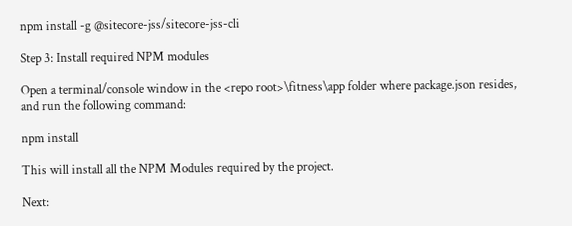npm install -g @sitecore-jss/sitecore-jss-cli

Step 3: Install required NPM modules

Open a terminal/console window in the <repo root>\fitness\app folder where package.json resides, and run the following command:

npm install

This will install all the NPM Modules required by the project.

Next: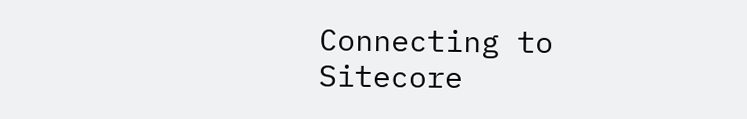Connecting to Sitecore